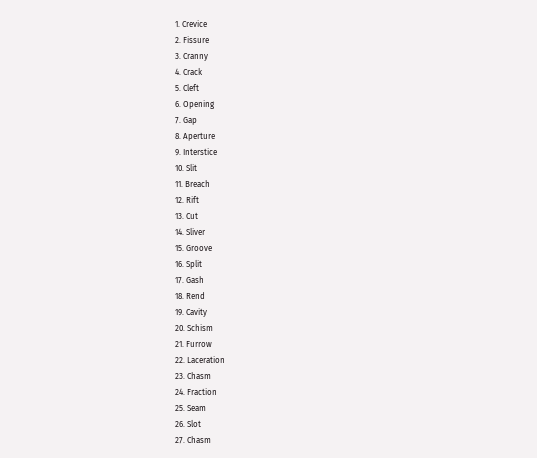1. Crevice
2. Fissure
3. Cranny
4. Crack
5. Cleft
6. Opening
7. Gap
8. Aperture
9. Interstice
10. Slit
11. Breach
12. Rift
13. Cut
14. Sliver
15. Groove
16. Split
17. Gash
18. Rend
19. Cavity
20. Schism
21. Furrow
22. Laceration
23. Chasm
24. Fraction
25. Seam
26. Slot
27. Chasm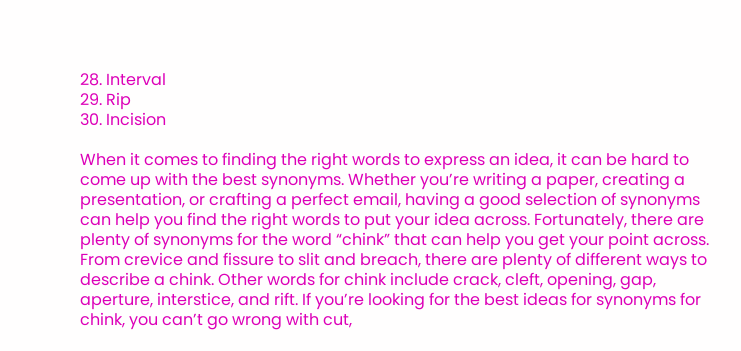28. Interval
29. Rip
30. Incision

When it comes to finding the right words to express an idea, it can be hard to come up with the best synonyms. Whether you’re writing a paper, creating a presentation, or crafting a perfect email, having a good selection of synonyms can help you find the right words to put your idea across. Fortunately, there are plenty of synonyms for the word “chink” that can help you get your point across. From crevice and fissure to slit and breach, there are plenty of different ways to describe a chink. Other words for chink include crack, cleft, opening, gap, aperture, interstice, and rift. If you’re looking for the best ideas for synonyms for chink, you can’t go wrong with cut,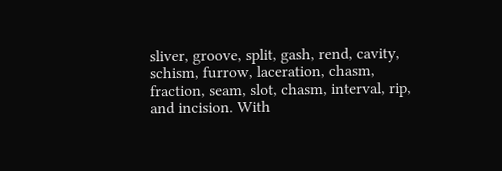sliver, groove, split, gash, rend, cavity, schism, furrow, laceration, chasm, fraction, seam, slot, chasm, interval, rip, and incision. With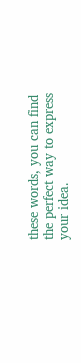these words, you can find the perfect way to express your idea.